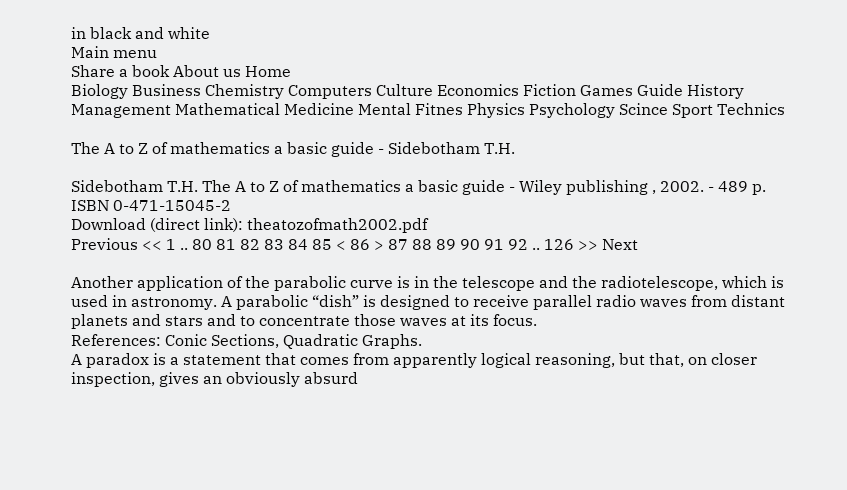in black and white
Main menu
Share a book About us Home
Biology Business Chemistry Computers Culture Economics Fiction Games Guide History Management Mathematical Medicine Mental Fitnes Physics Psychology Scince Sport Technics

The A to Z of mathematics a basic guide - Sidebotham T.H.

Sidebotham T.H. The A to Z of mathematics a basic guide - Wiley publishing , 2002. - 489 p.
ISBN 0-471-15045-2
Download (direct link): theatozofmath2002.pdf
Previous << 1 .. 80 81 82 83 84 85 < 86 > 87 88 89 90 91 92 .. 126 >> Next

Another application of the parabolic curve is in the telescope and the radiotelescope, which is used in astronomy. A parabolic “dish” is designed to receive parallel radio waves from distant planets and stars and to concentrate those waves at its focus.
References: Conic Sections, Quadratic Graphs.
A paradox is a statement that comes from apparently logical reasoning, but that, on closer inspection, gives an obviously absurd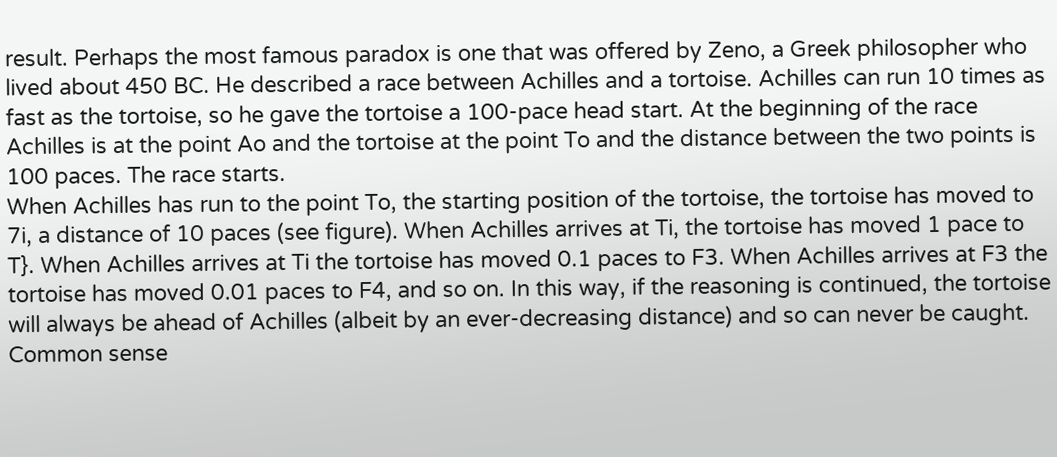result. Perhaps the most famous paradox is one that was offered by Zeno, a Greek philosopher who lived about 450 BC. He described a race between Achilles and a tortoise. Achilles can run 10 times as fast as the tortoise, so he gave the tortoise a 100-pace head start. At the beginning of the race Achilles is at the point Ao and the tortoise at the point To and the distance between the two points is 100 paces. The race starts.
When Achilles has run to the point To, the starting position of the tortoise, the tortoise has moved to 7i, a distance of 10 paces (see figure). When Achilles arrives at Ti, the tortoise has moved 1 pace to T}. When Achilles arrives at Ti the tortoise has moved 0.1 paces to F3. When Achilles arrives at F3 the tortoise has moved 0.01 paces to F4, and so on. In this way, if the reasoning is continued, the tortoise will always be ahead of Achilles (albeit by an ever-decreasing distance) and so can never be caught. Common sense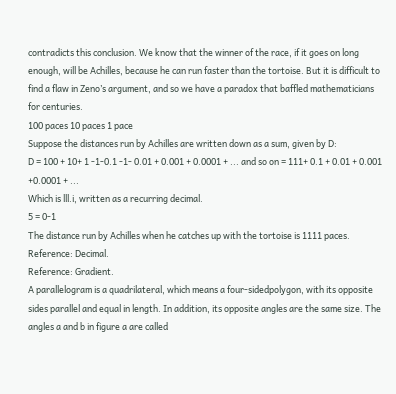contradicts this conclusion. We know that the winner of the race, if it goes on long enough, will be Achilles, because he can run faster than the tortoise. But it is difficult to find a flaw in Zeno’s argument, and so we have a paradox that baffled mathematicians for centuries.
100 paces 10 paces 1 pace
Suppose the distances run by Achilles are written down as a sum, given by D:
D = 100 + 10+ 1 -1-0.1 -1- 0.01 + 0.001 + 0.0001 + ... and so on = 111+ 0.1 + 0.01 + 0.001 +0.0001 + ...
Which is lll.i, written as a recurring decimal.
5 = 0-1
The distance run by Achilles when he catches up with the tortoise is 1111 paces. Reference: Decimal.
Reference: Gradient.
A parallelogram is a quadrilateral, which means a four-sidedpolygon, with its opposite sides parallel and equal in length. In addition, its opposite angles are the same size. The angles a and b in figure a are called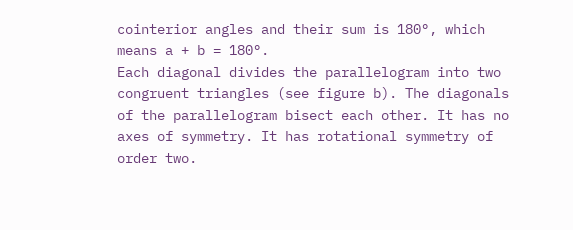cointerior angles and their sum is 180°, which means a + b = 180°.
Each diagonal divides the parallelogram into two congruent triangles (see figure b). The diagonals of the parallelogram bisect each other. It has no axes of symmetry. It has rotational symmetry of order two.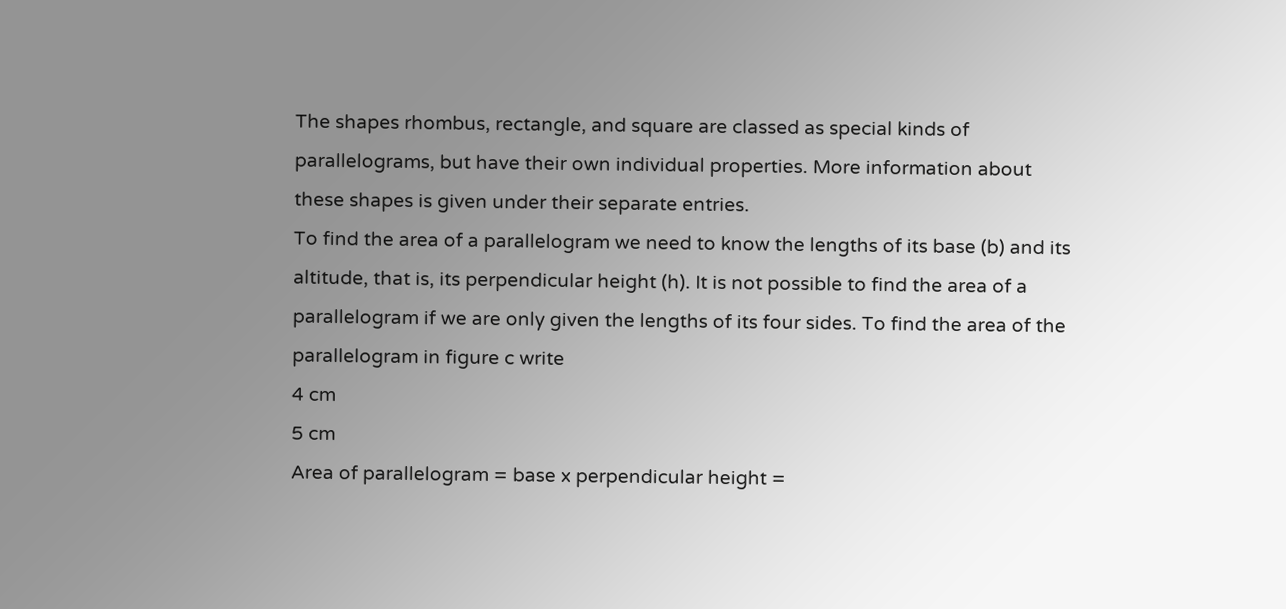The shapes rhombus, rectangle, and square are classed as special kinds of parallelograms, but have their own individual properties. More information about these shapes is given under their separate entries.
To find the area of a parallelogram we need to know the lengths of its base (b) and its altitude, that is, its perpendicular height (h). It is not possible to find the area of a parallelogram if we are only given the lengths of its four sides. To find the area of the parallelogram in figure c write
4 cm
5 cm
Area of parallelogram = base x perpendicular height =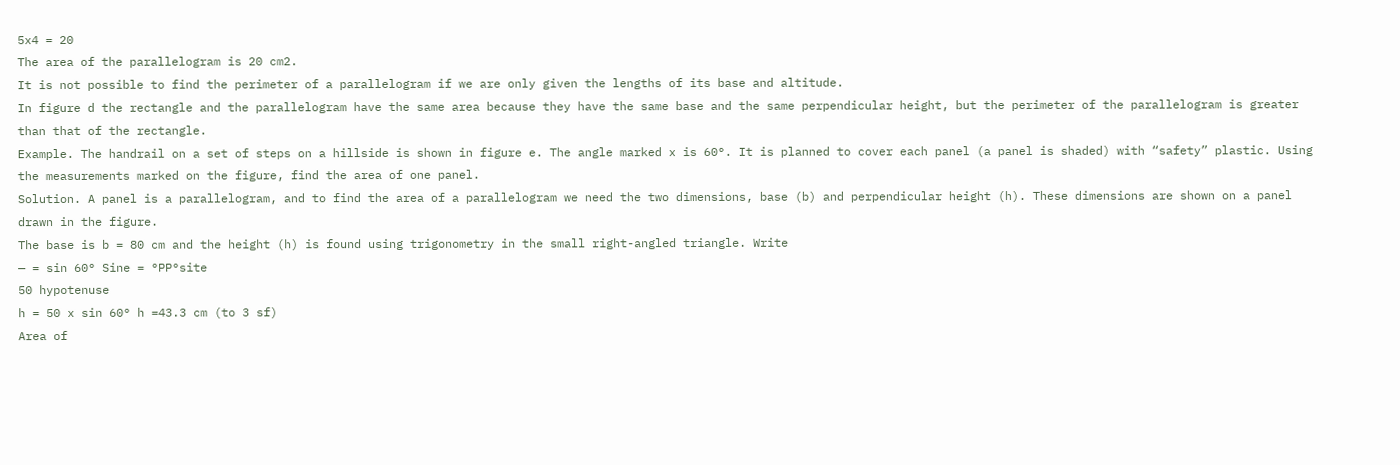5x4 = 20
The area of the parallelogram is 20 cm2.
It is not possible to find the perimeter of a parallelogram if we are only given the lengths of its base and altitude.
In figure d the rectangle and the parallelogram have the same area because they have the same base and the same perpendicular height, but the perimeter of the parallelogram is greater than that of the rectangle.
Example. The handrail on a set of steps on a hillside is shown in figure e. The angle marked x is 60°. It is planned to cover each panel (a panel is shaded) with “safety” plastic. Using the measurements marked on the figure, find the area of one panel.
Solution. A panel is a parallelogram, and to find the area of a parallelogram we need the two dimensions, base (b) and perpendicular height (h). These dimensions are shown on a panel drawn in the figure.
The base is b = 80 cm and the height (h) is found using trigonometry in the small right-angled triangle. Write
— = sin 60° Sine = °PP°site
50 hypotenuse
h = 50 x sin 60° h =43.3 cm (to 3 sf)
Area of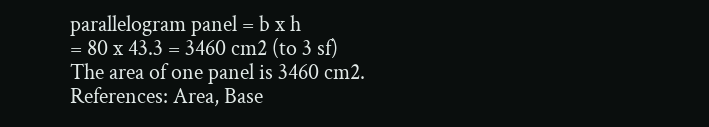parallelogram panel = b x h
= 80 x 43.3 = 3460 cm2 (to 3 sf)
The area of one panel is 3460 cm2.
References: Area, Base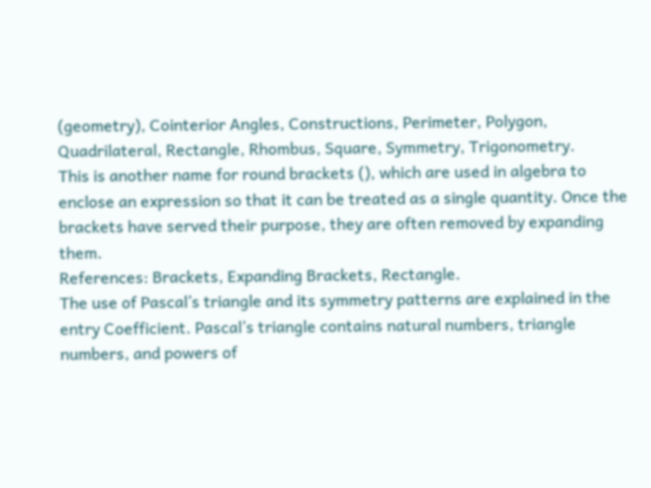(geometry), Cointerior Angles, Constructions, Perimeter, Polygon, Quadrilateral, Rectangle, Rhombus, Square, Symmetry, Trigonometry.
This is another name for round brackets (), which are used in algebra to enclose an expression so that it can be treated as a single quantity. Once the brackets have served their purpose, they are often removed by expanding them.
References: Brackets, Expanding Brackets, Rectangle.
The use of Pascal’s triangle and its symmetry patterns are explained in the entry Coefficient. Pascal’s triangle contains natural numbers, triangle numbers, and powers of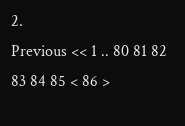2.
Previous << 1 .. 80 81 82 83 84 85 < 86 >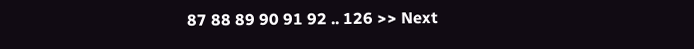87 88 89 90 91 92 .. 126 >> Next